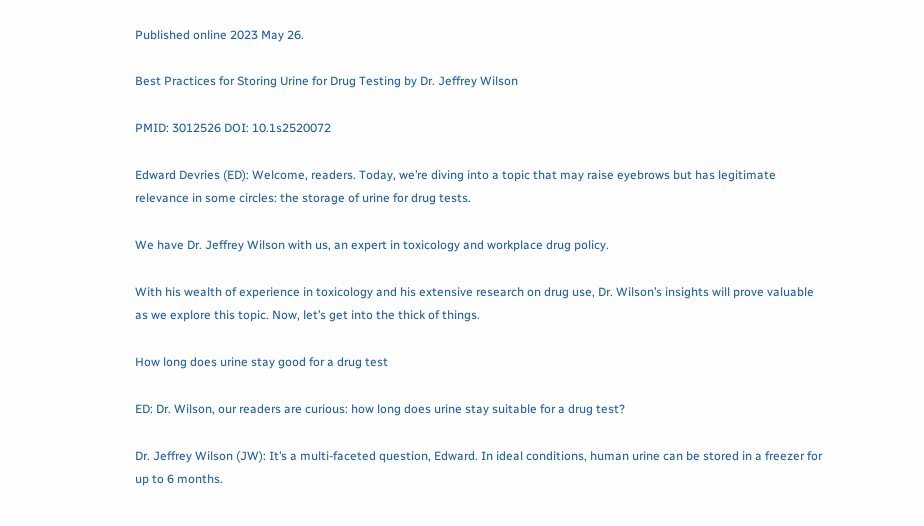Published online 2023 May 26.

Best Practices for Storing Urine for Drug Testing by Dr. Jeffrey Wilson

PMID: 3012526 DOI: 10.1s2520072

Edward Devries (ED): Welcome, readers. Today, we’re diving into a topic that may raise eyebrows but has legitimate relevance in some circles: the storage of urine for drug tests.

We have Dr. Jeffrey Wilson with us, an expert in toxicology and workplace drug policy.

With his wealth of experience in toxicology and his extensive research on drug use, Dr. Wilson’s insights will prove valuable as we explore this topic. Now, let’s get into the thick of things.

How long does urine stay good for a drug test

ED: Dr. Wilson, our readers are curious: how long does urine stay suitable for a drug test?

Dr. Jeffrey Wilson (JW): It’s a multi-faceted question, Edward. In ideal conditions, human urine can be stored in a freezer for up to 6 months.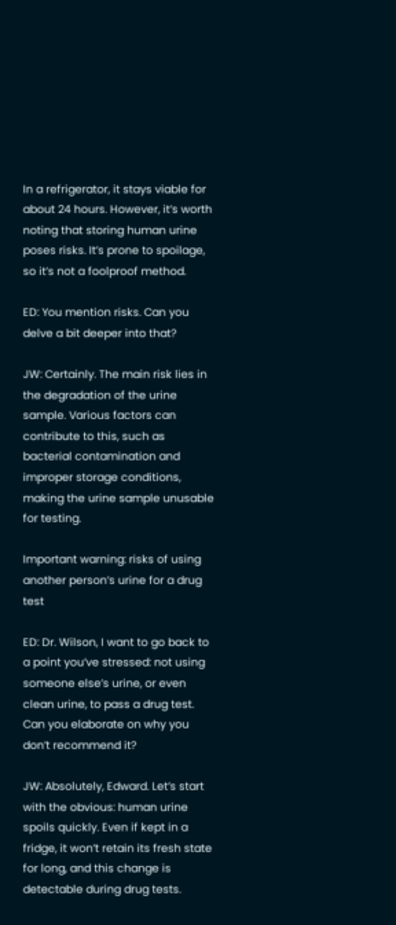In a refrigerator, it stays viable for about 24 hours. However, it’s worth noting that storing human urine poses risks. It’s prone to spoilage, so it’s not a foolproof method.

ED: You mention risks. Can you delve a bit deeper into that?

JW: Certainly. The main risk lies in the degradation of the urine sample. Various factors can contribute to this, such as bacterial contamination and improper storage conditions, making the urine sample unusable for testing.

Important warning: risks of using another person’s urine for a drug test

ED: Dr. Wilson, I want to go back to a point you’ve stressed: not using someone else’s urine, or even clean urine, to pass a drug test. Can you elaborate on why you don’t recommend it?

JW: Absolutely, Edward. Let’s start with the obvious: human urine spoils quickly. Even if kept in a fridge, it won’t retain its fresh state for long, and this change is detectable during drug tests.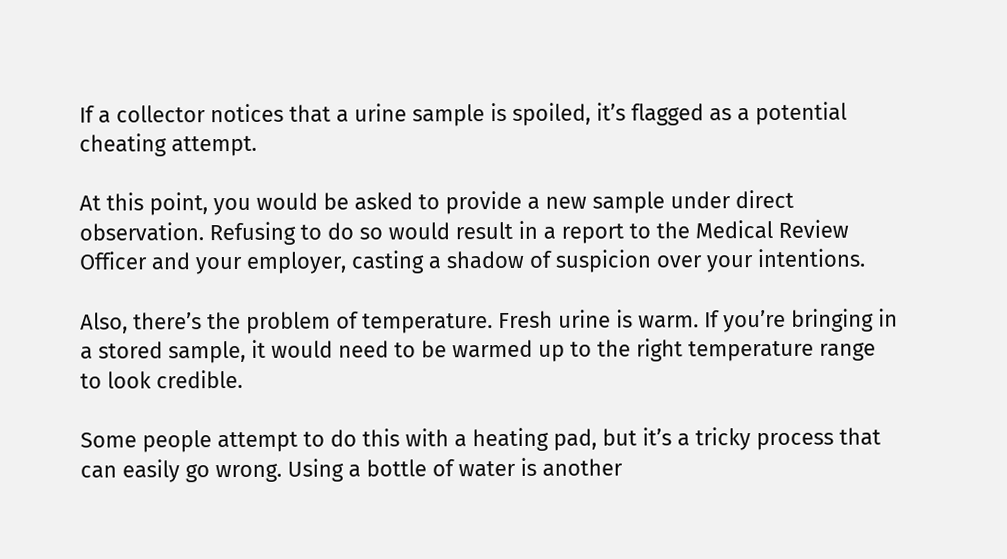If a collector notices that a urine sample is spoiled, it’s flagged as a potential cheating attempt.

At this point, you would be asked to provide a new sample under direct observation. Refusing to do so would result in a report to the Medical Review Officer and your employer, casting a shadow of suspicion over your intentions.

Also, there’s the problem of temperature. Fresh urine is warm. If you’re bringing in a stored sample, it would need to be warmed up to the right temperature range to look credible.

Some people attempt to do this with a heating pad, but it’s a tricky process that can easily go wrong. Using a bottle of water is another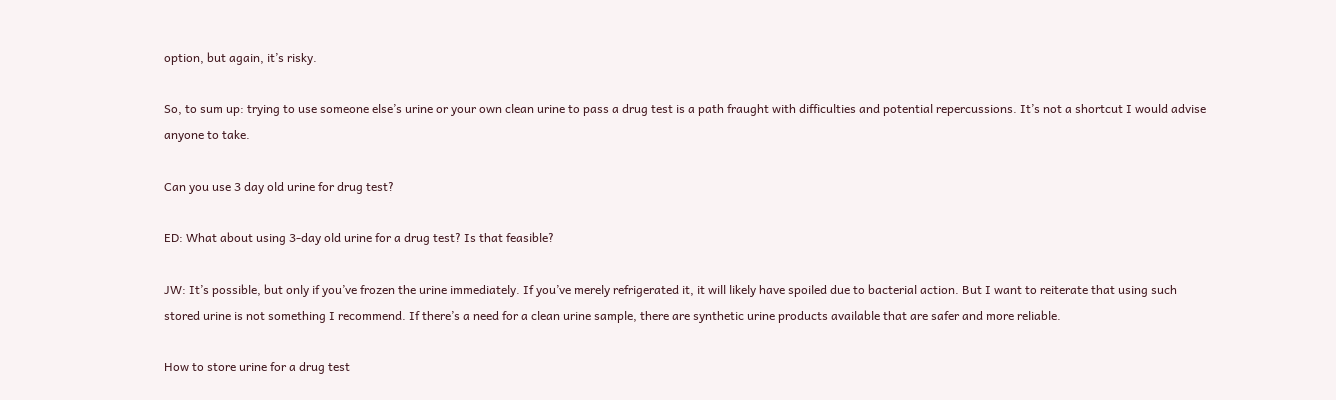option, but again, it’s risky.

So, to sum up: trying to use someone else’s urine or your own clean urine to pass a drug test is a path fraught with difficulties and potential repercussions. It’s not a shortcut I would advise anyone to take.

Can you use 3 day old urine for drug test?

ED: What about using 3-day old urine for a drug test? Is that feasible?

JW: It’s possible, but only if you’ve frozen the urine immediately. If you’ve merely refrigerated it, it will likely have spoiled due to bacterial action. But I want to reiterate that using such stored urine is not something I recommend. If there’s a need for a clean urine sample, there are synthetic urine products available that are safer and more reliable.

How to store urine for a drug test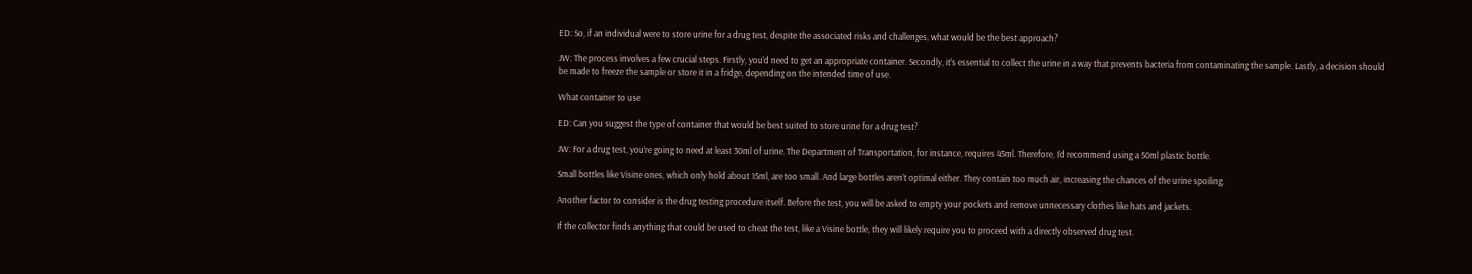ED: So, if an individual were to store urine for a drug test, despite the associated risks and challenges, what would be the best approach?

JW: The process involves a few crucial steps. Firstly, you’d need to get an appropriate container. Secondly, it’s essential to collect the urine in a way that prevents bacteria from contaminating the sample. Lastly, a decision should be made to freeze the sample or store it in a fridge, depending on the intended time of use.

What container to use

ED: Can you suggest the type of container that would be best suited to store urine for a drug test?

JW: For a drug test, you’re going to need at least 30ml of urine. The Department of Transportation, for instance, requires 45ml. Therefore, I’d recommend using a 50ml plastic bottle.

Small bottles like Visine ones, which only hold about 15ml, are too small. And large bottles aren’t optimal either. They contain too much air, increasing the chances of the urine spoiling.

Another factor to consider is the drug testing procedure itself. Before the test, you will be asked to empty your pockets and remove unnecessary clothes like hats and jackets.

If the collector finds anything that could be used to cheat the test, like a Visine bottle, they will likely require you to proceed with a directly observed drug test.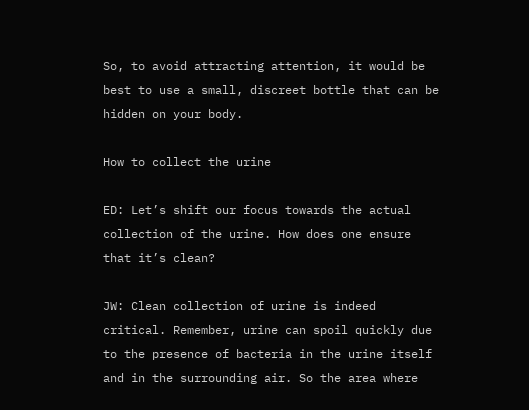So, to avoid attracting attention, it would be best to use a small, discreet bottle that can be hidden on your body.

How to collect the urine

ED: Let’s shift our focus towards the actual collection of the urine. How does one ensure that it’s clean?

JW: Clean collection of urine is indeed critical. Remember, urine can spoil quickly due to the presence of bacteria in the urine itself and in the surrounding air. So the area where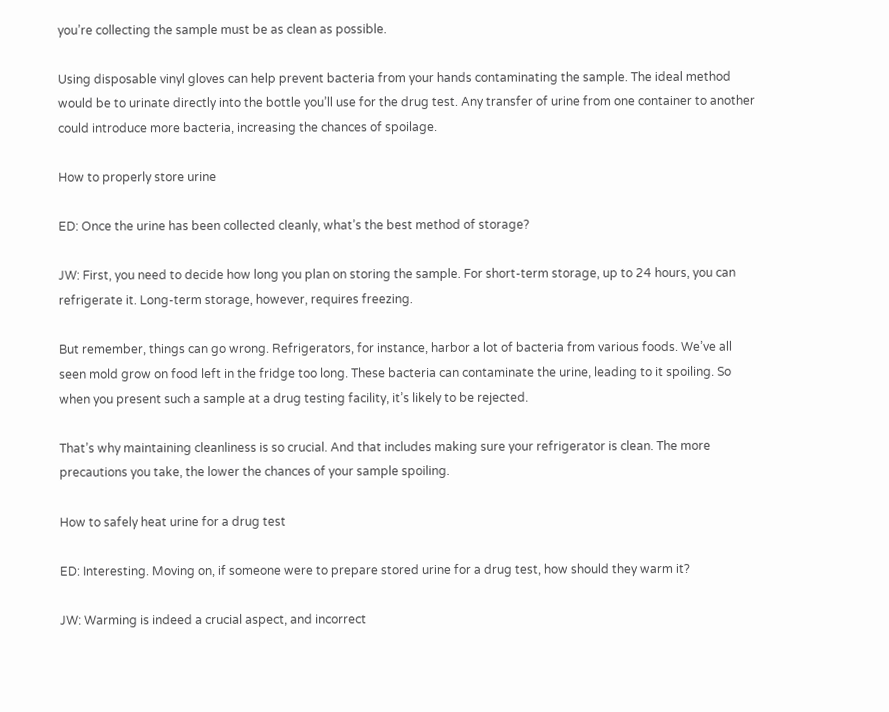you’re collecting the sample must be as clean as possible.

Using disposable vinyl gloves can help prevent bacteria from your hands contaminating the sample. The ideal method would be to urinate directly into the bottle you’ll use for the drug test. Any transfer of urine from one container to another could introduce more bacteria, increasing the chances of spoilage.

How to properly store urine

ED: Once the urine has been collected cleanly, what’s the best method of storage?

JW: First, you need to decide how long you plan on storing the sample. For short-term storage, up to 24 hours, you can refrigerate it. Long-term storage, however, requires freezing.

But remember, things can go wrong. Refrigerators, for instance, harbor a lot of bacteria from various foods. We’ve all seen mold grow on food left in the fridge too long. These bacteria can contaminate the urine, leading to it spoiling. So when you present such a sample at a drug testing facility, it’s likely to be rejected.

That’s why maintaining cleanliness is so crucial. And that includes making sure your refrigerator is clean. The more precautions you take, the lower the chances of your sample spoiling.

How to safely heat urine for a drug test

ED: Interesting. Moving on, if someone were to prepare stored urine for a drug test, how should they warm it?

JW: Warming is indeed a crucial aspect, and incorrect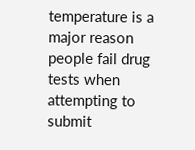temperature is a major reason people fail drug tests when attempting to submit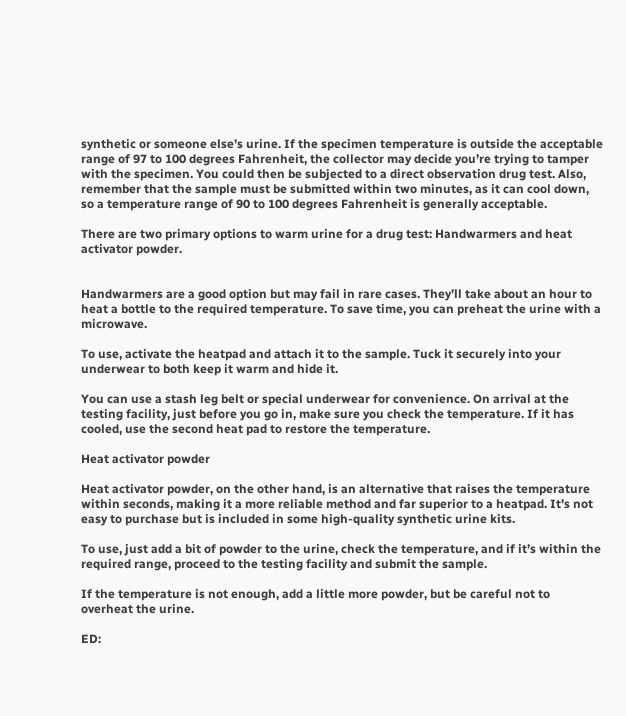synthetic or someone else’s urine. If the specimen temperature is outside the acceptable range of 97 to 100 degrees Fahrenheit, the collector may decide you’re trying to tamper with the specimen. You could then be subjected to a direct observation drug test. Also, remember that the sample must be submitted within two minutes, as it can cool down, so a temperature range of 90 to 100 degrees Fahrenheit is generally acceptable.

There are two primary options to warm urine for a drug test: Handwarmers and heat activator powder.


Handwarmers are a good option but may fail in rare cases. They’ll take about an hour to heat a bottle to the required temperature. To save time, you can preheat the urine with a microwave.

To use, activate the heatpad and attach it to the sample. Tuck it securely into your underwear to both keep it warm and hide it.

You can use a stash leg belt or special underwear for convenience. On arrival at the testing facility, just before you go in, make sure you check the temperature. If it has cooled, use the second heat pad to restore the temperature.

Heat activator powder

Heat activator powder, on the other hand, is an alternative that raises the temperature within seconds, making it a more reliable method and far superior to a heatpad. It’s not easy to purchase but is included in some high-quality synthetic urine kits.

To use, just add a bit of powder to the urine, check the temperature, and if it’s within the required range, proceed to the testing facility and submit the sample.

If the temperature is not enough, add a little more powder, but be careful not to overheat the urine.

ED: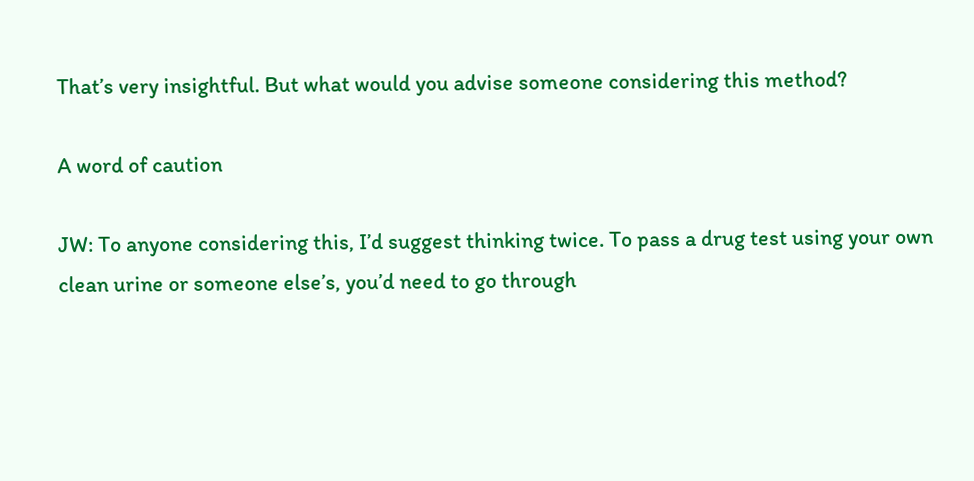That’s very insightful. But what would you advise someone considering this method?

A word of caution

JW: To anyone considering this, I’d suggest thinking twice. To pass a drug test using your own clean urine or someone else’s, you’d need to go through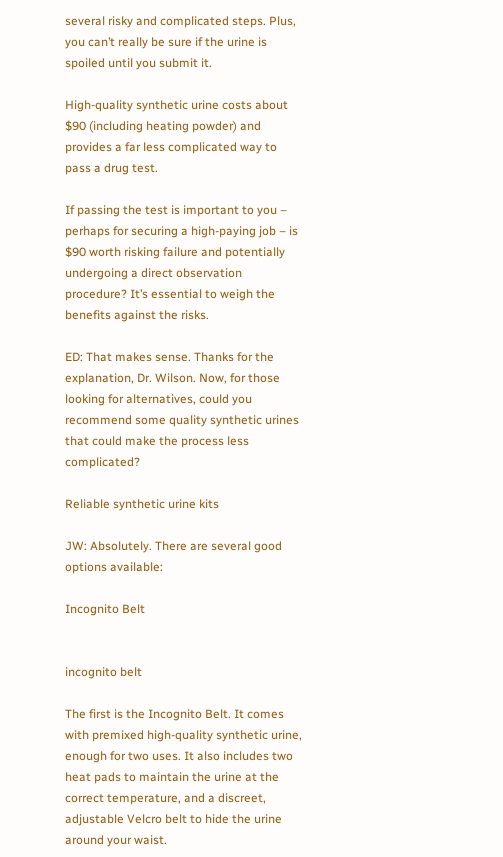several risky and complicated steps. Plus, you can’t really be sure if the urine is spoiled until you submit it.

High-quality synthetic urine costs about $90 (including heating powder) and provides a far less complicated way to pass a drug test.

If passing the test is important to you – perhaps for securing a high-paying job – is $90 worth risking failure and potentially undergoing a direct observation procedure? It’s essential to weigh the benefits against the risks.

ED: That makes sense. Thanks for the explanation, Dr. Wilson. Now, for those looking for alternatives, could you recommend some quality synthetic urines that could make the process less complicated?

Reliable synthetic urine kits

JW: Absolutely. There are several good options available:

Incognito Belt


incognito belt

The first is the Incognito Belt. It comes with premixed high-quality synthetic urine, enough for two uses. It also includes two heat pads to maintain the urine at the correct temperature, and a discreet, adjustable Velcro belt to hide the urine around your waist.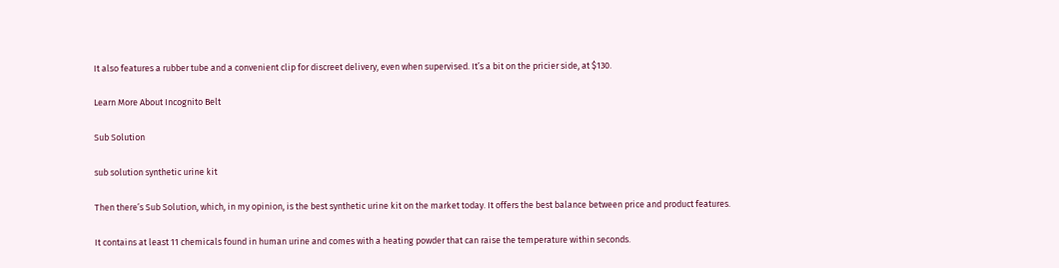It also features a rubber tube and a convenient clip for discreet delivery, even when supervised. It’s a bit on the pricier side, at $130.

Learn More About Incognito Belt

Sub Solution

sub solution synthetic urine kit

Then there’s Sub Solution, which, in my opinion, is the best synthetic urine kit on the market today. It offers the best balance between price and product features.

It contains at least 11 chemicals found in human urine and comes with a heating powder that can raise the temperature within seconds.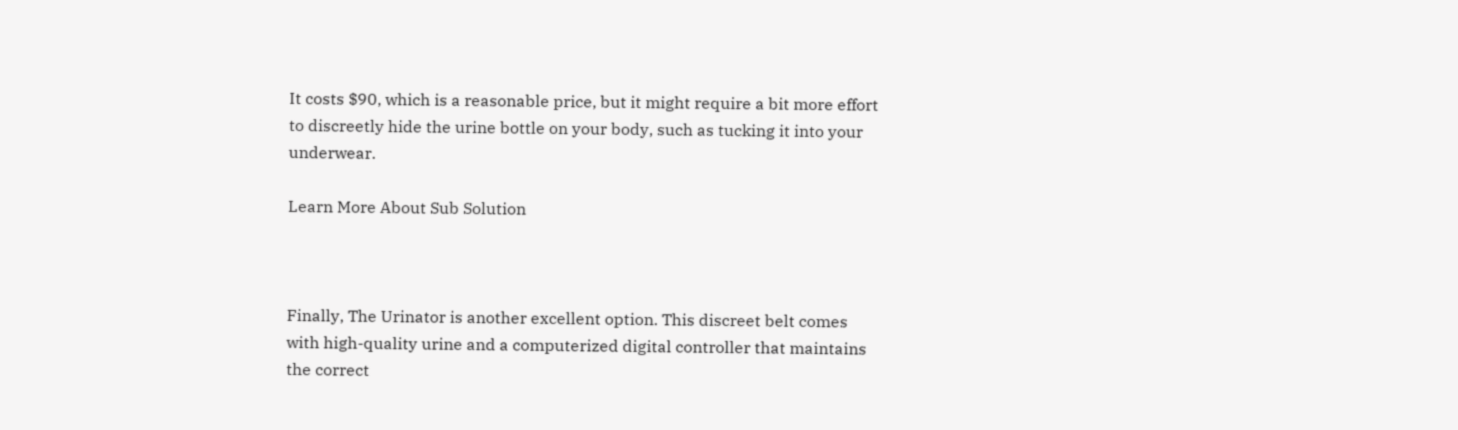It costs $90, which is a reasonable price, but it might require a bit more effort to discreetly hide the urine bottle on your body, such as tucking it into your underwear.

Learn More About Sub Solution



Finally, The Urinator is another excellent option. This discreet belt comes with high-quality urine and a computerized digital controller that maintains the correct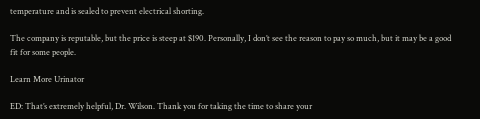temperature and is sealed to prevent electrical shorting.

The company is reputable, but the price is steep at $190. Personally, I don’t see the reason to pay so much, but it may be a good fit for some people.

Learn More Urinator

ED: That’s extremely helpful, Dr. Wilson. Thank you for taking the time to share your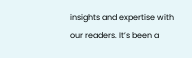insights and expertise with our readers. It’s been a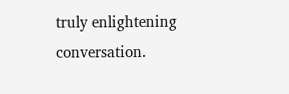truly enlightening conversation.